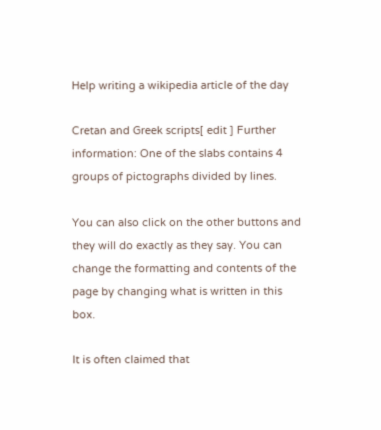Help writing a wikipedia article of the day

Cretan and Greek scripts[ edit ] Further information: One of the slabs contains 4 groups of pictographs divided by lines.

You can also click on the other buttons and they will do exactly as they say. You can change the formatting and contents of the page by changing what is written in this box.

It is often claimed that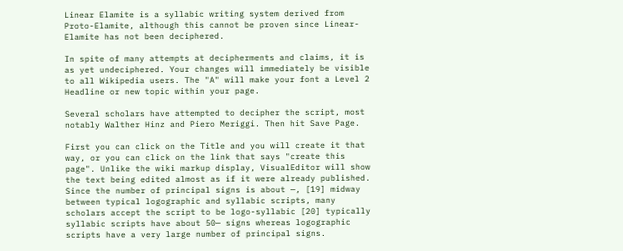Linear Elamite is a syllabic writing system derived from Proto-Elamite, although this cannot be proven since Linear-Elamite has not been deciphered.

In spite of many attempts at decipherments and claims, it is as yet undeciphered. Your changes will immediately be visible to all Wikipedia users. The "A" will make your font a Level 2 Headline or new topic within your page.

Several scholars have attempted to decipher the script, most notably Walther Hinz and Piero Meriggi. Then hit Save Page.

First you can click on the Title and you will create it that way, or you can click on the link that says "create this page". Unlike the wiki markup display, VisualEditor will show the text being edited almost as if it were already published. Since the number of principal signs is about —, [19] midway between typical logographic and syllabic scripts, many scholars accept the script to be logo-syllabic [20] typically syllabic scripts have about 50— signs whereas logographic scripts have a very large number of principal signs.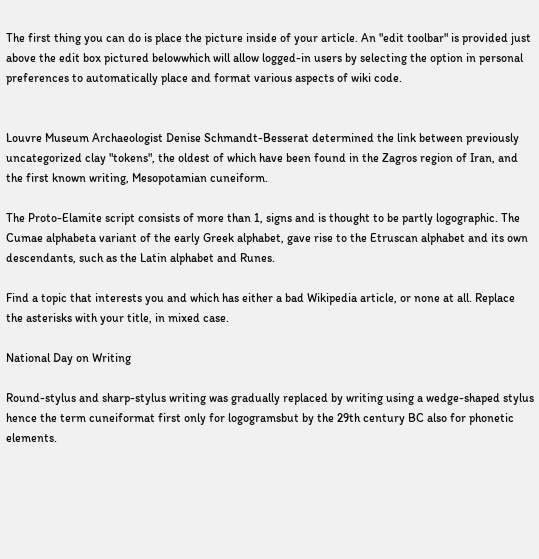The first thing you can do is place the picture inside of your article. An "edit toolbar" is provided just above the edit box pictured belowwhich will allow logged-in users by selecting the option in personal preferences to automatically place and format various aspects of wiki code.


Louvre Museum Archaeologist Denise Schmandt-Besserat determined the link between previously uncategorized clay "tokens", the oldest of which have been found in the Zagros region of Iran, and the first known writing, Mesopotamian cuneiform.

The Proto-Elamite script consists of more than 1, signs and is thought to be partly logographic. The Cumae alphabeta variant of the early Greek alphabet, gave rise to the Etruscan alphabet and its own descendants, such as the Latin alphabet and Runes.

Find a topic that interests you and which has either a bad Wikipedia article, or none at all. Replace the asterisks with your title, in mixed case.

National Day on Writing

Round-stylus and sharp-stylus writing was gradually replaced by writing using a wedge-shaped stylus hence the term cuneiformat first only for logogramsbut by the 29th century BC also for phonetic elements.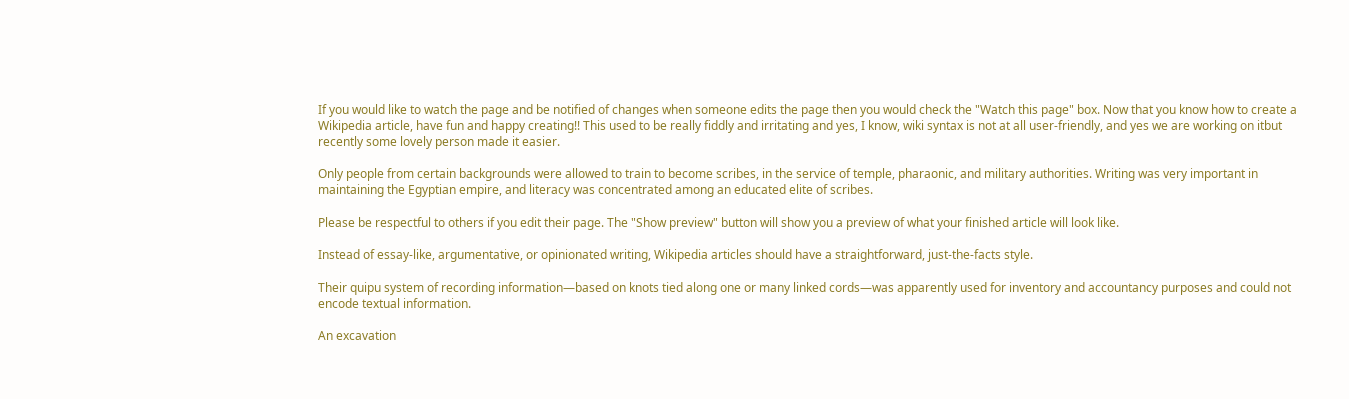If you would like to watch the page and be notified of changes when someone edits the page then you would check the "Watch this page" box. Now that you know how to create a Wikipedia article, have fun and happy creating!! This used to be really fiddly and irritating and yes, I know, wiki syntax is not at all user-friendly, and yes we are working on itbut recently some lovely person made it easier.

Only people from certain backgrounds were allowed to train to become scribes, in the service of temple, pharaonic, and military authorities. Writing was very important in maintaining the Egyptian empire, and literacy was concentrated among an educated elite of scribes.

Please be respectful to others if you edit their page. The "Show preview" button will show you a preview of what your finished article will look like.

Instead of essay-like, argumentative, or opinionated writing, Wikipedia articles should have a straightforward, just-the-facts style.

Their quipu system of recording information—based on knots tied along one or many linked cords—was apparently used for inventory and accountancy purposes and could not encode textual information.

An excavation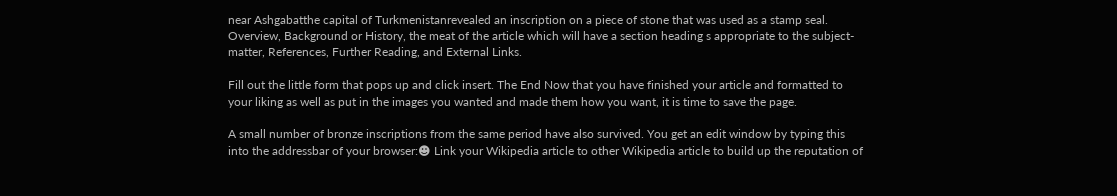near Ashgabatthe capital of Turkmenistanrevealed an inscription on a piece of stone that was used as a stamp seal. Overview, Background or History, the meat of the article which will have a section heading s appropriate to the subject-matter, References, Further Reading, and External Links.

Fill out the little form that pops up and click insert. The End Now that you have finished your article and formatted to your liking as well as put in the images you wanted and made them how you want, it is time to save the page.

A small number of bronze inscriptions from the same period have also survived. You get an edit window by typing this into the addressbar of your browser:☻ Link your Wikipedia article to other Wikipedia article to build up the reputation of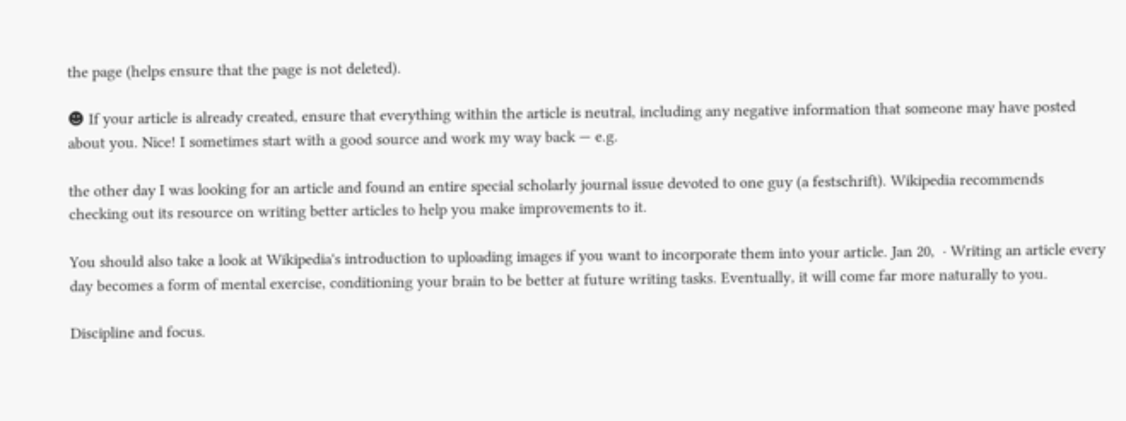the page (helps ensure that the page is not deleted).

☻ If your article is already created, ensure that everything within the article is neutral, including any negative information that someone may have posted about you. Nice! I sometimes start with a good source and work my way back — e.g.

the other day I was looking for an article and found an entire special scholarly journal issue devoted to one guy (a festschrift). Wikipedia recommends checking out its resource on writing better articles to help you make improvements to it.

You should also take a look at Wikipedia's introduction to uploading images if you want to incorporate them into your article. Jan 20,  · Writing an article every day becomes a form of mental exercise, conditioning your brain to be better at future writing tasks. Eventually, it will come far more naturally to you.

Discipline and focus.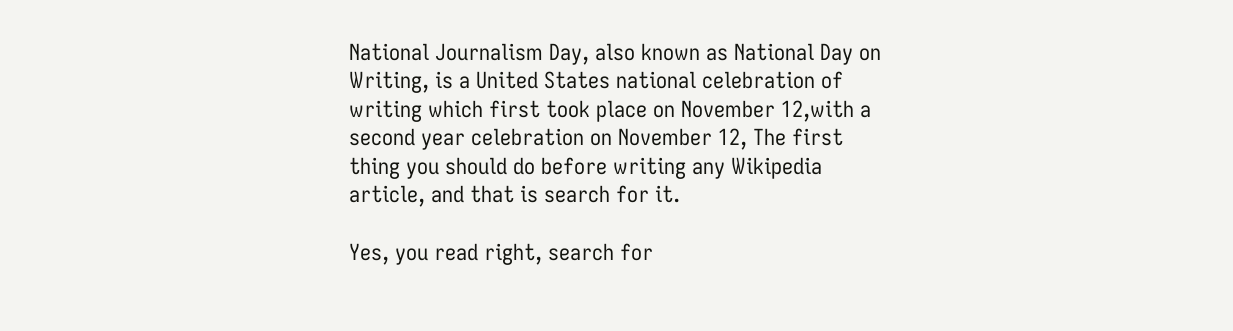National Journalism Day, also known as National Day on Writing, is a United States national celebration of writing which first took place on November 12,with a second year celebration on November 12, The first thing you should do before writing any Wikipedia article, and that is search for it.

Yes, you read right, search for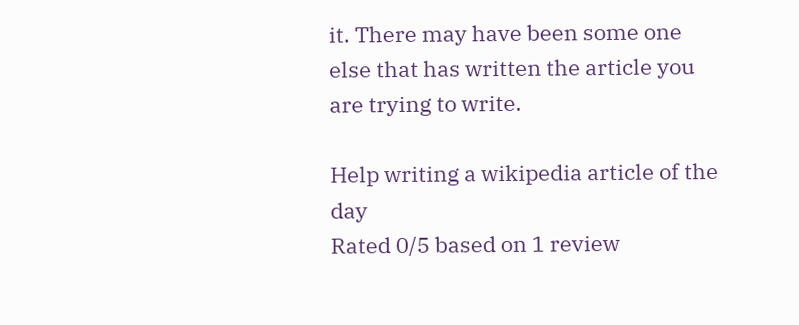it. There may have been some one else that has written the article you are trying to write.

Help writing a wikipedia article of the day
Rated 0/5 based on 1 review